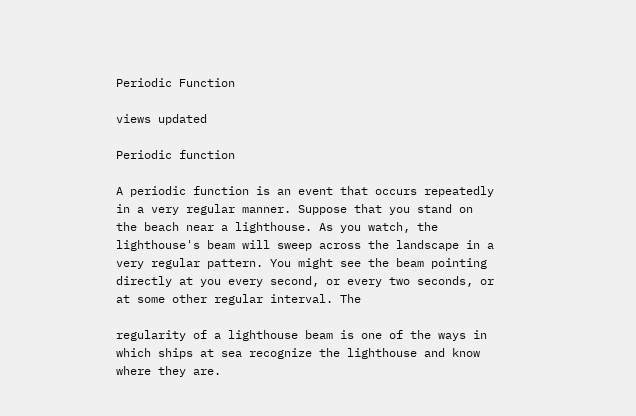Periodic Function

views updated

Periodic function

A periodic function is an event that occurs repeatedly in a very regular manner. Suppose that you stand on the beach near a lighthouse. As you watch, the lighthouse's beam will sweep across the landscape in a very regular pattern. You might see the beam pointing directly at you every second, or every two seconds, or at some other regular interval. The

regularity of a lighthouse beam is one of the ways in which ships at sea recognize the lighthouse and know where they are.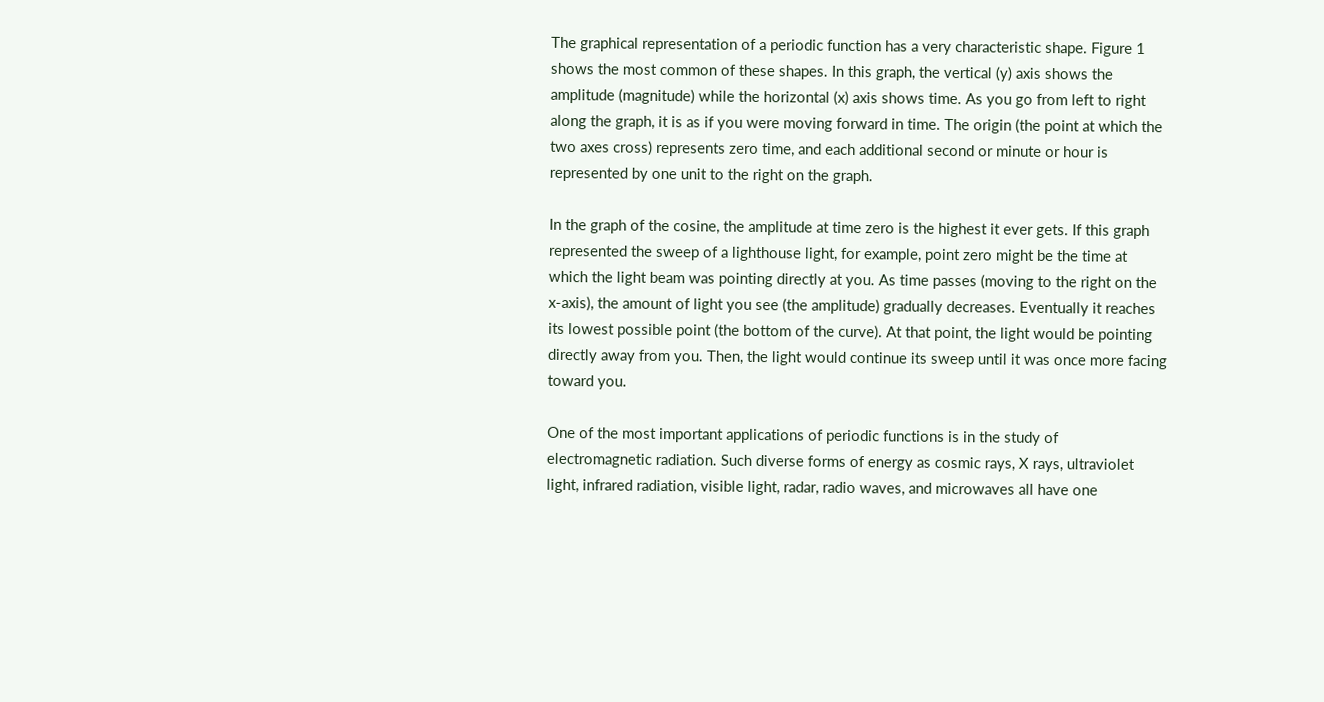The graphical representation of a periodic function has a very characteristic shape. Figure 1 shows the most common of these shapes. In this graph, the vertical (y) axis shows the amplitude (magnitude) while the horizontal (x) axis shows time. As you go from left to right along the graph, it is as if you were moving forward in time. The origin (the point at which the two axes cross) represents zero time, and each additional second or minute or hour is represented by one unit to the right on the graph.

In the graph of the cosine, the amplitude at time zero is the highest it ever gets. If this graph represented the sweep of a lighthouse light, for example, point zero might be the time at which the light beam was pointing directly at you. As time passes (moving to the right on the x-axis), the amount of light you see (the amplitude) gradually decreases. Eventually it reaches its lowest possible point (the bottom of the curve). At that point, the light would be pointing directly away from you. Then, the light would continue its sweep until it was once more facing toward you.

One of the most important applications of periodic functions is in the study of electromagnetic radiation. Such diverse forms of energy as cosmic rays, X rays, ultraviolet light, infrared radiation, visible light, radar, radio waves, and microwaves all have one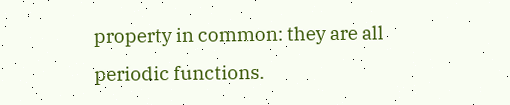property in common: they are all periodic functions.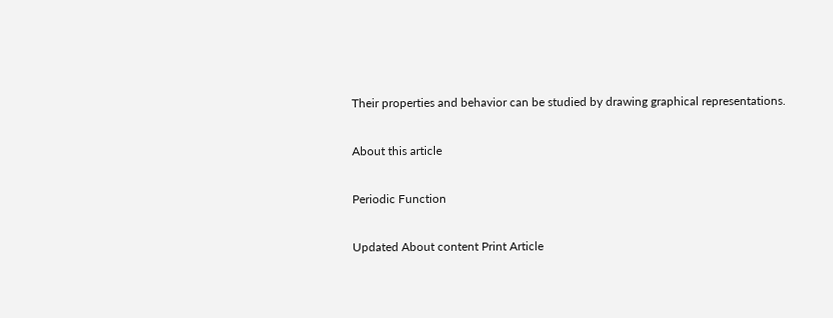Their properties and behavior can be studied by drawing graphical representations.

About this article

Periodic Function

Updated About content Print Article